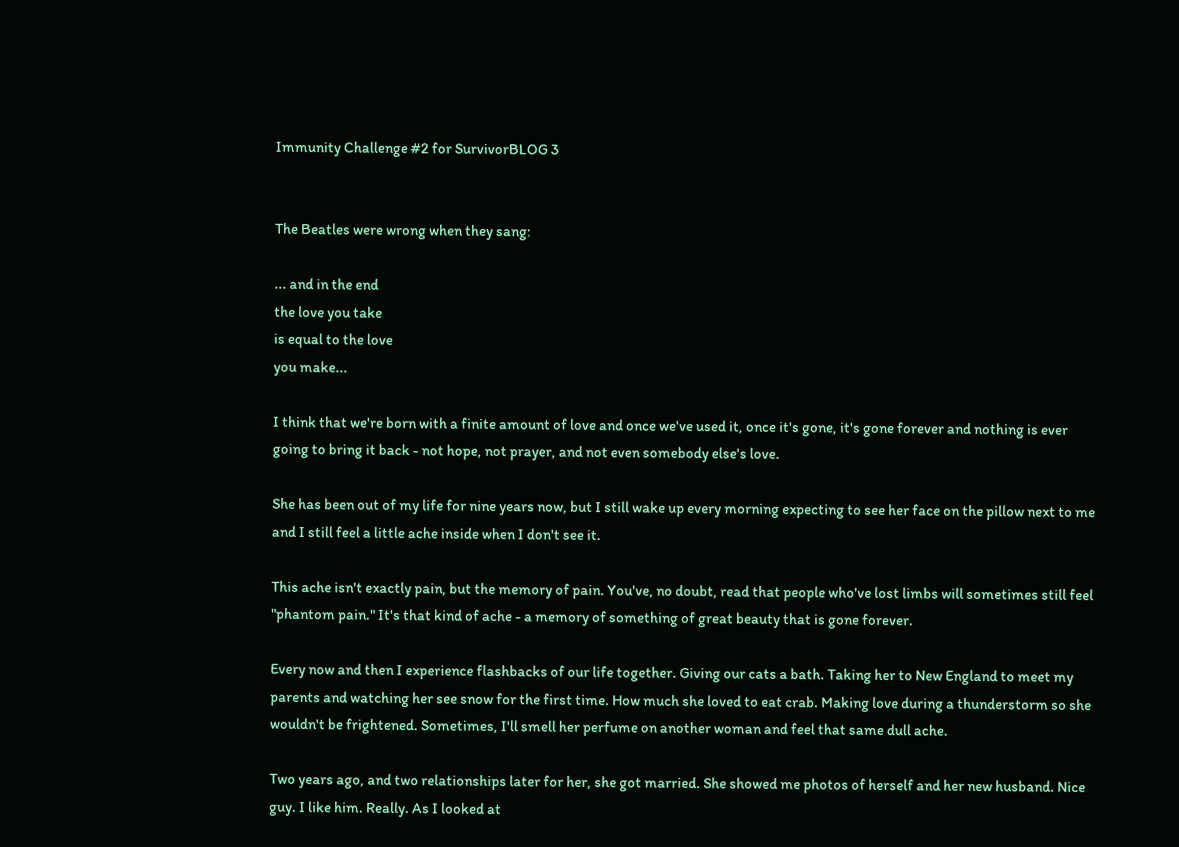Immunity Challenge #2 for SurvivorBLOG 3


The Beatles were wrong when they sang:

... and in the end
the love you take
is equal to the love
you make...

I think that we're born with a finite amount of love and once we've used it, once it's gone, it's gone forever and nothing is ever going to bring it back - not hope, not prayer, and not even somebody else's love.

She has been out of my life for nine years now, but I still wake up every morning expecting to see her face on the pillow next to me and I still feel a little ache inside when I don't see it.

This ache isn't exactly pain, but the memory of pain. You've, no doubt, read that people who've lost limbs will sometimes still feel "phantom pain." It's that kind of ache - a memory of something of great beauty that is gone forever.

Every now and then I experience flashbacks of our life together. Giving our cats a bath. Taking her to New England to meet my parents and watching her see snow for the first time. How much she loved to eat crab. Making love during a thunderstorm so she wouldn't be frightened. Sometimes, I'll smell her perfume on another woman and feel that same dull ache.

Two years ago, and two relationships later for her, she got married. She showed me photos of herself and her new husband. Nice guy. I like him. Really. As I looked at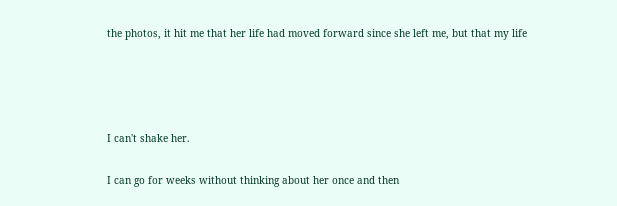the photos, it hit me that her life had moved forward since she left me, but that my life




I can't shake her.

I can go for weeks without thinking about her once and then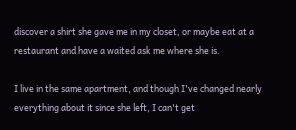discover a shirt she gave me in my closet, or maybe eat at a restaurant and have a waited ask me where she is.

I live in the same apartment, and though I've changed nearly everything about it since she left, I can't get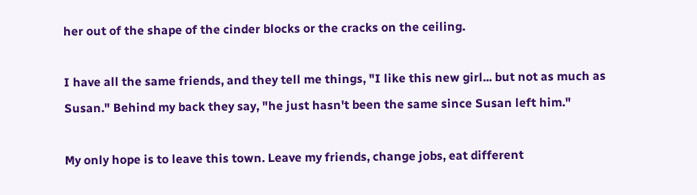her out of the shape of the cinder blocks or the cracks on the ceiling.

I have all the same friends, and they tell me things, "I like this new girl... but not as much as Susan." Behind my back they say, "he just hasn't been the same since Susan left him."

My only hope is to leave this town. Leave my friends, change jobs, eat different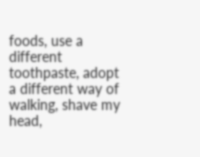foods, use a different toothpaste, adopt a different way of walking, shave my head,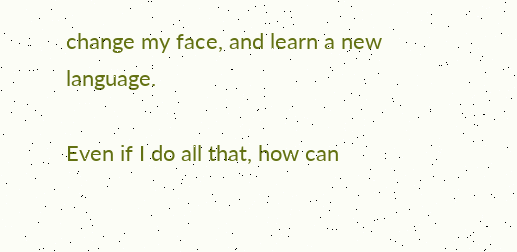change my face, and learn a new language.

Even if I do all that, how can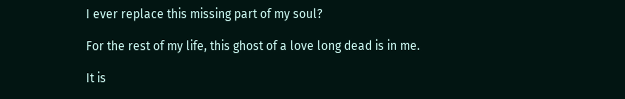I ever replace this missing part of my soul?

For the rest of my life, this ghost of a love long dead is in me.

It is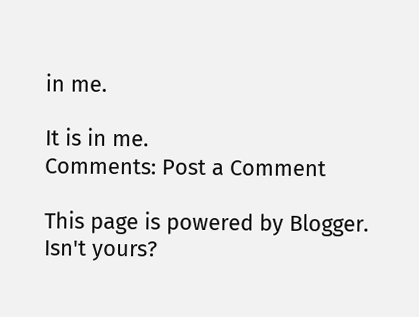in me.

It is in me.
Comments: Post a Comment

This page is powered by Blogger. Isn't yours?